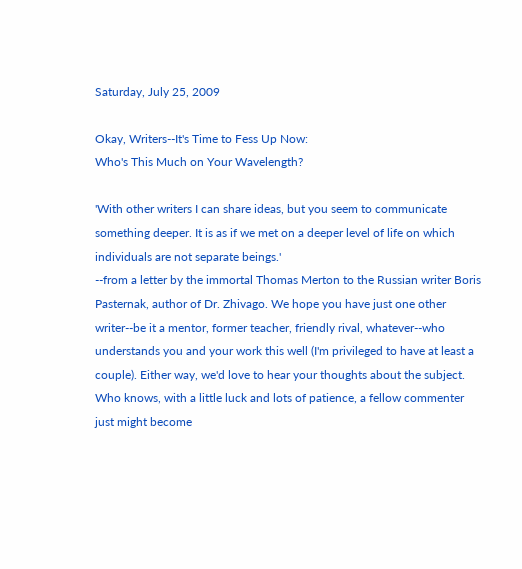Saturday, July 25, 2009

Okay, Writers--It's Time to Fess Up Now:
Who's This Much on Your Wavelength?

'With other writers I can share ideas, but you seem to communicate something deeper. It is as if we met on a deeper level of life on which individuals are not separate beings.'
--from a letter by the immortal Thomas Merton to the Russian writer Boris Pasternak, author of Dr. Zhivago. We hope you have just one other writer--be it a mentor, former teacher, friendly rival, whatever--who understands you and your work this well (I'm privileged to have at least a couple). Either way, we'd love to hear your thoughts about the subject. Who knows, with a little luck and lots of patience, a fellow commenter just might become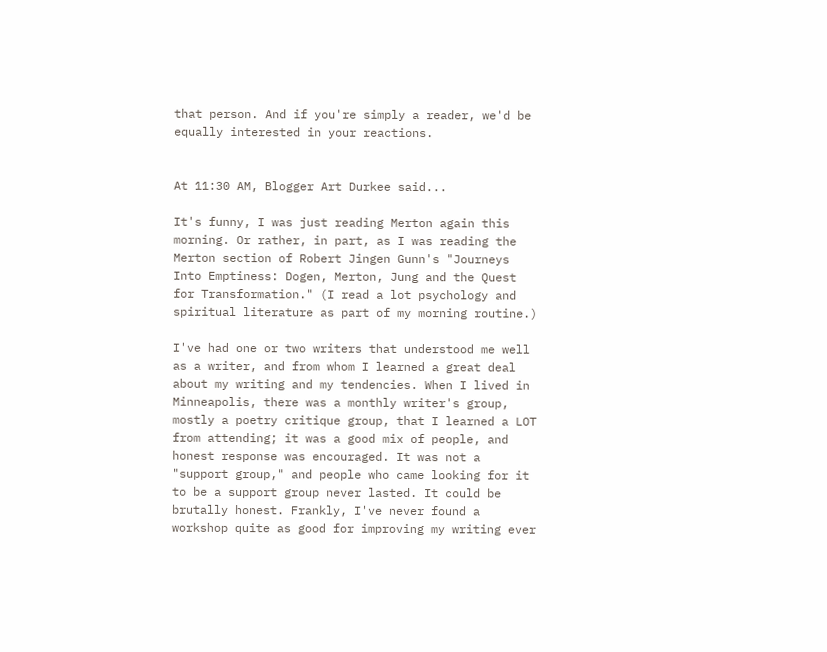that person. And if you're simply a reader, we'd be equally interested in your reactions.


At 11:30 AM, Blogger Art Durkee said...

It's funny, I was just reading Merton again this morning. Or rather, in part, as I was reading the Merton section of Robert Jingen Gunn's "Journeys Into Emptiness: Dogen, Merton, Jung and the Quest for Transformation." (I read a lot psychology and spiritual literature as part of my morning routine.)

I've had one or two writers that understood me well as a writer, and from whom I learned a great deal about my writing and my tendencies. When I lived in Minneapolis, there was a monthly writer's group, mostly a poetry critique group, that I learned a LOT from attending; it was a good mix of people, and honest response was encouraged. It was not a "support group," and people who came looking for it to be a support group never lasted. It could be brutally honest. Frankly, I've never found a workshop quite as good for improving my writing ever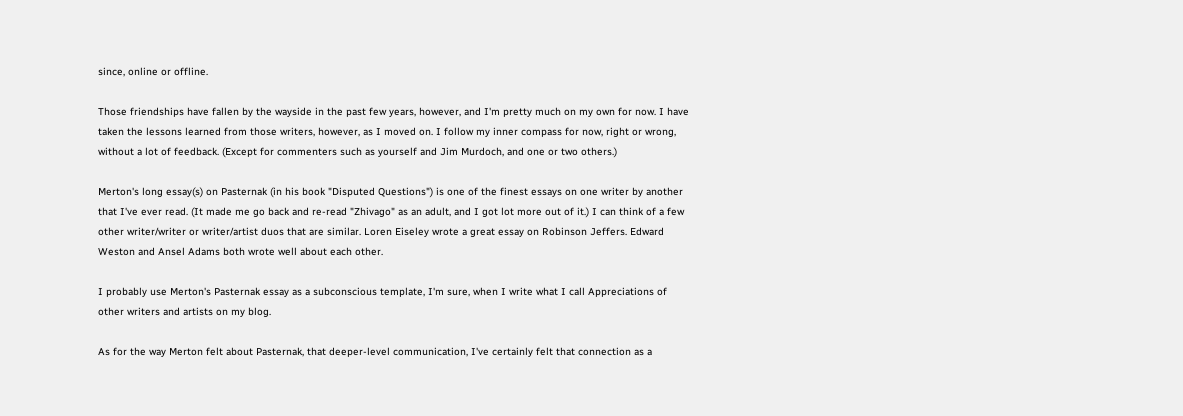since, online or offline.

Those friendships have fallen by the wayside in the past few years, however, and I'm pretty much on my own for now. I have taken the lessons learned from those writers, however, as I moved on. I follow my inner compass for now, right or wrong, without a lot of feedback. (Except for commenters such as yourself and Jim Murdoch, and one or two others.)

Merton's long essay(s) on Pasternak (in his book "Disputed Questions") is one of the finest essays on one writer by another that I've ever read. (It made me go back and re-read "Zhivago" as an adult, and I got lot more out of it.) I can think of a few other writer/writer or writer/artist duos that are similar. Loren Eiseley wrote a great essay on Robinson Jeffers. Edward Weston and Ansel Adams both wrote well about each other.

I probably use Merton's Pasternak essay as a subconscious template, I'm sure, when I write what I call Appreciations of other writers and artists on my blog.

As for the way Merton felt about Pasternak, that deeper-level communication, I've certainly felt that connection as a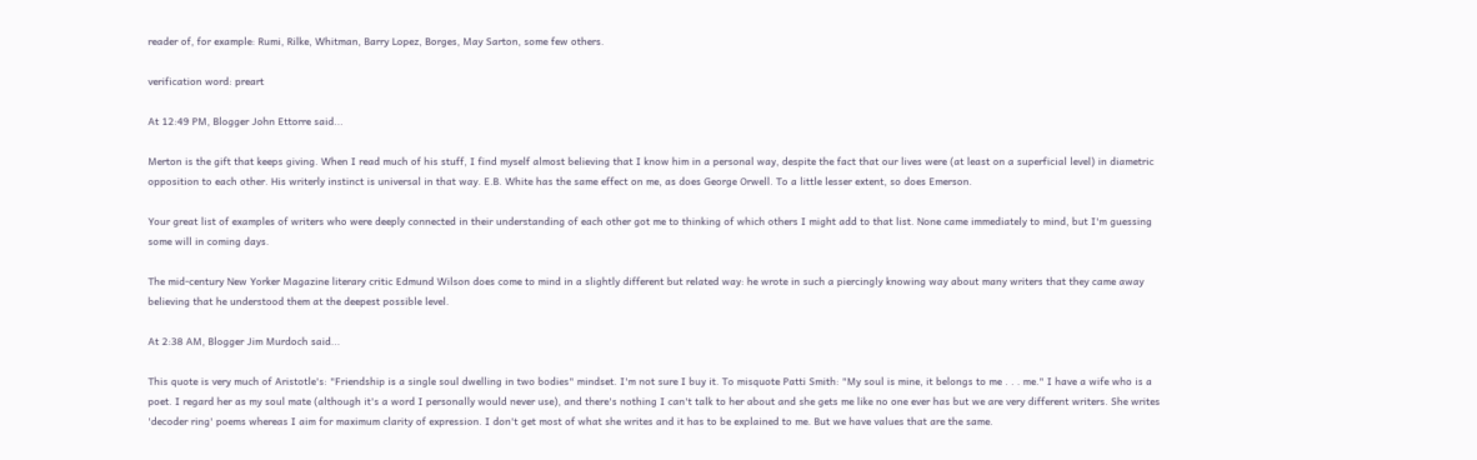reader of, for example: Rumi, Rilke, Whitman, Barry Lopez, Borges, May Sarton, some few others.

verification word: preart

At 12:49 PM, Blogger John Ettorre said...

Merton is the gift that keeps giving. When I read much of his stuff, I find myself almost believing that I know him in a personal way, despite the fact that our lives were (at least on a superficial level) in diametric opposition to each other. His writerly instinct is universal in that way. E.B. White has the same effect on me, as does George Orwell. To a little lesser extent, so does Emerson.

Your great list of examples of writers who were deeply connected in their understanding of each other got me to thinking of which others I might add to that list. None came immediately to mind, but I'm guessing some will in coming days.

The mid-century New Yorker Magazine literary critic Edmund Wilson does come to mind in a slightly different but related way: he wrote in such a piercingly knowing way about many writers that they came away believing that he understood them at the deepest possible level.

At 2:38 AM, Blogger Jim Murdoch said...

This quote is very much of Aristotle's: "Friendship is a single soul dwelling in two bodies" mindset. I'm not sure I buy it. To misquote Patti Smith: "My soul is mine, it belongs to me . . . me." I have a wife who is a poet. I regard her as my soul mate (although it's a word I personally would never use), and there's nothing I can't talk to her about and she gets me like no one ever has but we are very different writers. She writes 'decoder ring' poems whereas I aim for maximum clarity of expression. I don't get most of what she writes and it has to be explained to me. But we have values that are the same.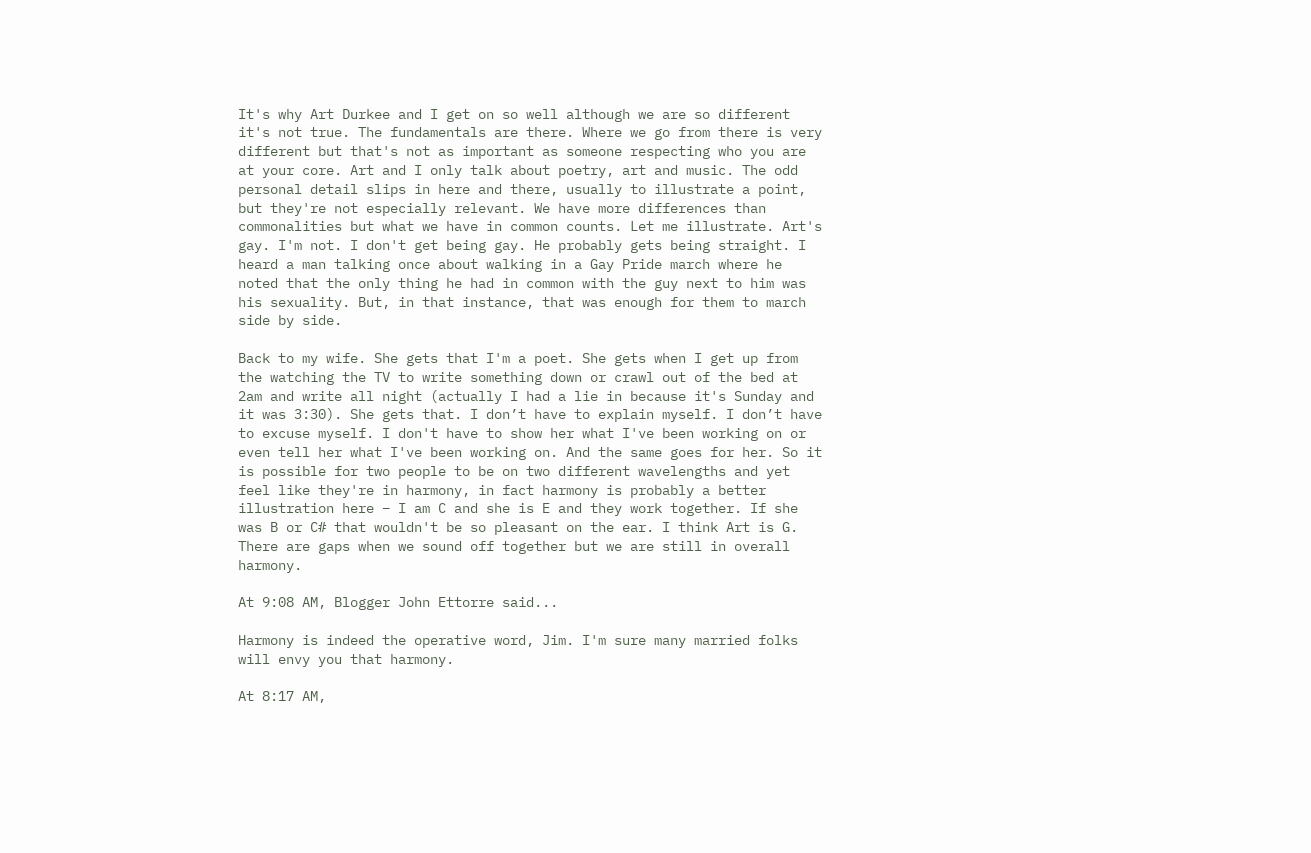It's why Art Durkee and I get on so well although we are so different it's not true. The fundamentals are there. Where we go from there is very different but that's not as important as someone respecting who you are at your core. Art and I only talk about poetry, art and music. The odd personal detail slips in here and there, usually to illustrate a point, but they're not especially relevant. We have more differences than commonalities but what we have in common counts. Let me illustrate. Art's gay. I'm not. I don't get being gay. He probably gets being straight. I heard a man talking once about walking in a Gay Pride march where he noted that the only thing he had in common with the guy next to him was his sexuality. But, in that instance, that was enough for them to march side by side.

Back to my wife. She gets that I'm a poet. She gets when I get up from the watching the TV to write something down or crawl out of the bed at 2am and write all night (actually I had a lie in because it's Sunday and it was 3:30). She gets that. I don’t have to explain myself. I don’t have to excuse myself. I don't have to show her what I've been working on or even tell her what I've been working on. And the same goes for her. So it is possible for two people to be on two different wavelengths and yet feel like they're in harmony, in fact harmony is probably a better illustration here – I am C and she is E and they work together. If she was B or C# that wouldn't be so pleasant on the ear. I think Art is G. There are gaps when we sound off together but we are still in overall harmony.

At 9:08 AM, Blogger John Ettorre said...

Harmony is indeed the operative word, Jim. I'm sure many married folks will envy you that harmony.

At 8:17 AM,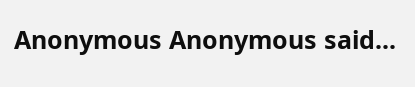Anonymous Anonymous said...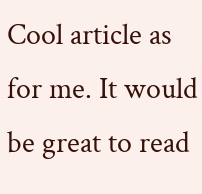Cool article as for me. It would be great to read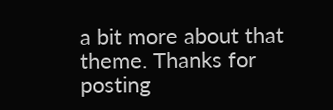a bit more about that theme. Thanks for posting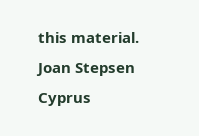this material.
Joan Stepsen
Cyprus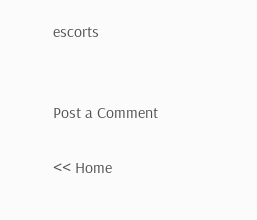escorts


Post a Comment

<< Home